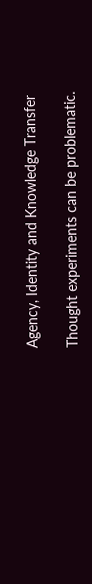Agency, Identity and Knowledge Transfer

Thought experiments can be problematic.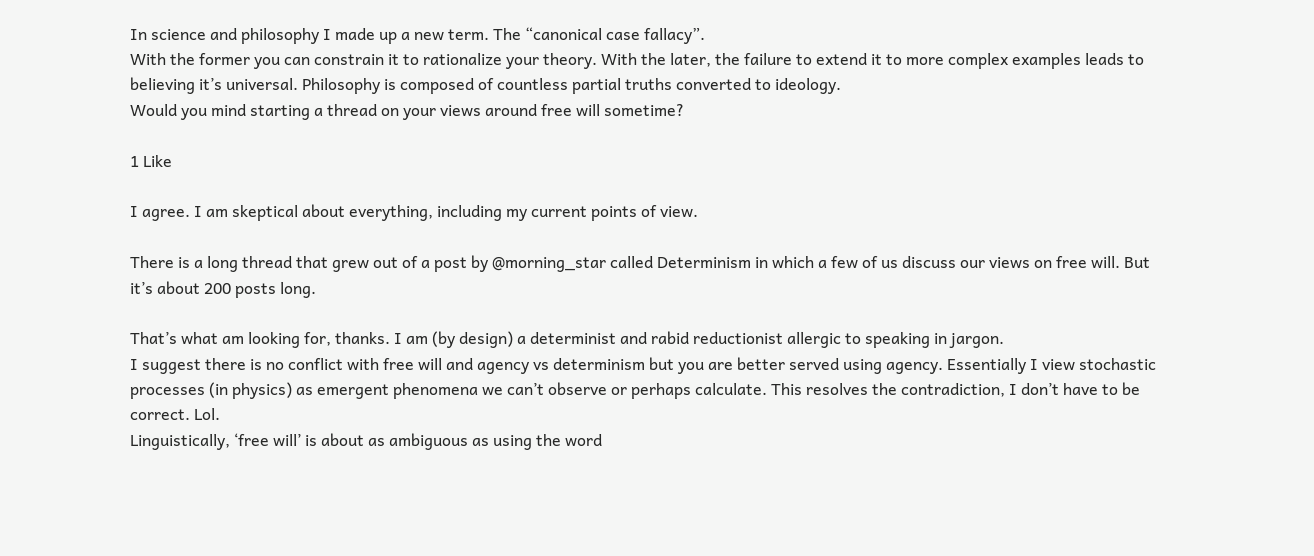In science and philosophy I made up a new term. The “canonical case fallacy”.
With the former you can constrain it to rationalize your theory. With the later, the failure to extend it to more complex examples leads to believing it’s universal. Philosophy is composed of countless partial truths converted to ideology.
Would you mind starting a thread on your views around free will sometime?

1 Like

I agree. I am skeptical about everything, including my current points of view.

There is a long thread that grew out of a post by @morning_star called Determinism in which a few of us discuss our views on free will. But it’s about 200 posts long.

That’s what am looking for, thanks. I am (by design) a determinist and rabid reductionist allergic to speaking in jargon.
I suggest there is no conflict with free will and agency vs determinism but you are better served using agency. Essentially I view stochastic processes (in physics) as emergent phenomena we can’t observe or perhaps calculate. This resolves the contradiction, I don’t have to be correct. Lol.
Linguistically, ‘free will’ is about as ambiguous as using the word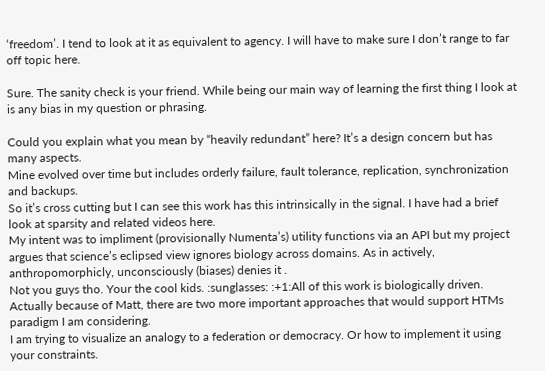‘freedom’. I tend to look at it as equivalent to agency. I will have to make sure I don’t range to far off topic here.

Sure. The sanity check is your friend. While being our main way of learning the first thing I look at is any bias in my question or phrasing.

Could you explain what you mean by “heavily redundant” here? It’s a design concern but has many aspects.
Mine evolved over time but includes orderly failure, fault tolerance, replication, synchronization and backups.
So it’s cross cutting but I can see this work has this intrinsically in the signal. I have had a brief look at sparsity and related videos here.
My intent was to impliment (provisionally Numenta’s) utility functions via an API but my project argues that science’s eclipsed view ignores biology across domains. As in actively, anthropomorphicly, unconsciously (biases) denies it .
Not you guys tho. Your the cool kids. :sunglasses: :+1:All of this work is biologically driven.
Actually because of Matt, there are two more important approaches that would support HTMs paradigm I am considering.
I am trying to visualize an analogy to a federation or democracy. Or how to implement it using your constraints.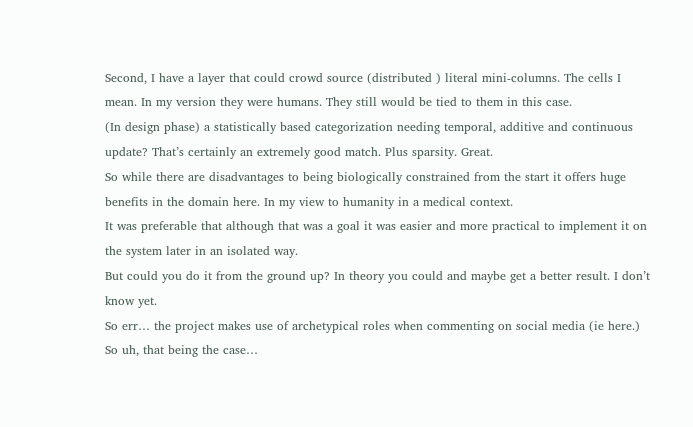Second, I have a layer that could crowd source (distributed ) literal mini-columns. The cells I mean. In my version they were humans. They still would be tied to them in this case.
(In design phase) a statistically based categorization needing temporal, additive and continuous update? That’s certainly an extremely good match. Plus sparsity. Great.
So while there are disadvantages to being biologically constrained from the start it offers huge benefits in the domain here. In my view to humanity in a medical context.
It was preferable that although that was a goal it was easier and more practical to implement it on the system later in an isolated way.
But could you do it from the ground up? In theory you could and maybe get a better result. I don’t know yet.
So err… the project makes use of archetypical roles when commenting on social media (ie here.) So uh, that being the case…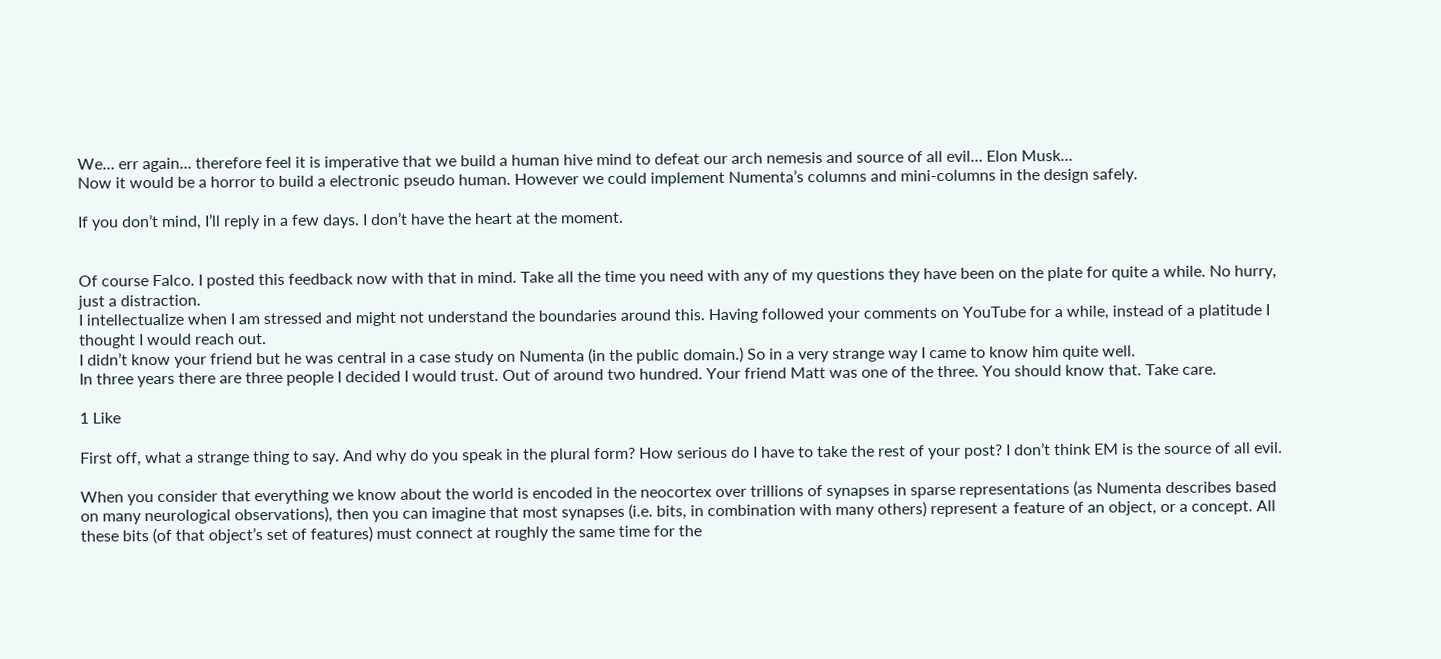We… err again… therefore feel it is imperative that we build a human hive mind to defeat our arch nemesis and source of all evil… Elon Musk…
Now it would be a horror to build a electronic pseudo human. However we could implement Numenta’s columns and mini-columns in the design safely.

If you don’t mind, I’ll reply in a few days. I don’t have the heart at the moment.


Of course Falco. I posted this feedback now with that in mind. Take all the time you need with any of my questions they have been on the plate for quite a while. No hurry, just a distraction.
I intellectualize when I am stressed and might not understand the boundaries around this. Having followed your comments on YouTube for a while, instead of a platitude I thought I would reach out.
I didn’t know your friend but he was central in a case study on Numenta (in the public domain.) So in a very strange way I came to know him quite well.
In three years there are three people I decided I would trust. Out of around two hundred. Your friend Matt was one of the three. You should know that. Take care.

1 Like

First off, what a strange thing to say. And why do you speak in the plural form? How serious do I have to take the rest of your post? I don’t think EM is the source of all evil.

When you consider that everything we know about the world is encoded in the neocortex over trillions of synapses in sparse representations (as Numenta describes based on many neurological observations), then you can imagine that most synapses (i.e. bits, in combination with many others) represent a feature of an object, or a concept. All these bits (of that object’s set of features) must connect at roughly the same time for the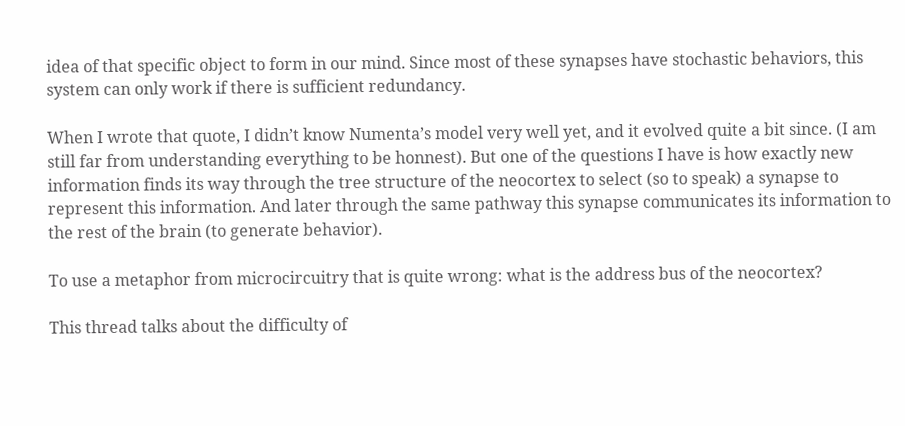idea of that specific object to form in our mind. Since most of these synapses have stochastic behaviors, this system can only work if there is sufficient redundancy.

When I wrote that quote, I didn’t know Numenta’s model very well yet, and it evolved quite a bit since. (I am still far from understanding everything to be honnest). But one of the questions I have is how exactly new information finds its way through the tree structure of the neocortex to select (so to speak) a synapse to represent this information. And later through the same pathway this synapse communicates its information to the rest of the brain (to generate behavior).

To use a metaphor from microcircuitry that is quite wrong: what is the address bus of the neocortex?

This thread talks about the difficulty of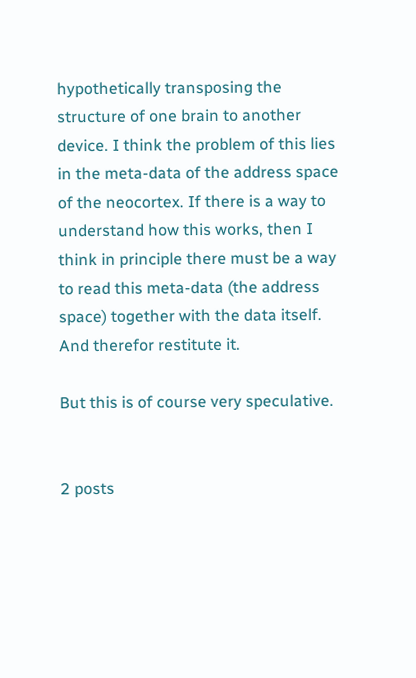hypothetically transposing the structure of one brain to another device. I think the problem of this lies in the meta-data of the address space of the neocortex. If there is a way to understand how this works, then I think in principle there must be a way to read this meta-data (the address space) together with the data itself. And therefor restitute it.

But this is of course very speculative.


2 posts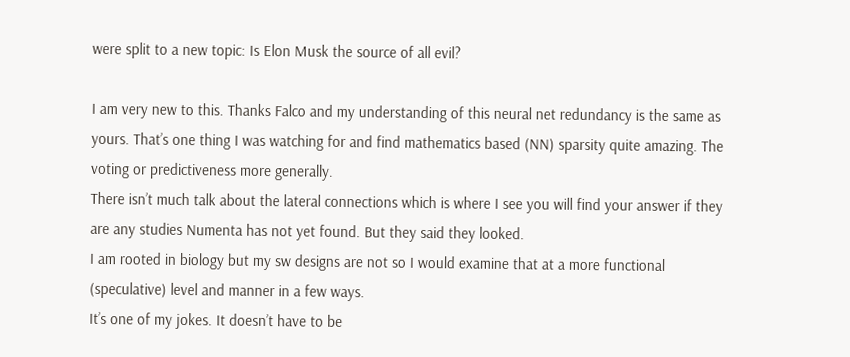were split to a new topic: Is Elon Musk the source of all evil?

I am very new to this. Thanks Falco and my understanding of this neural net redundancy is the same as yours. That’s one thing I was watching for and find mathematics based (NN) sparsity quite amazing. The voting or predictiveness more generally.
There isn’t much talk about the lateral connections which is where I see you will find your answer if they are any studies Numenta has not yet found. But they said they looked.
I am rooted in biology but my sw designs are not so I would examine that at a more functional (speculative) level and manner in a few ways.
It’s one of my jokes. It doesn’t have to be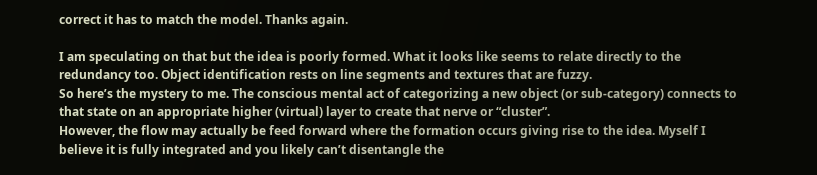correct it has to match the model. Thanks again.

I am speculating on that but the idea is poorly formed. What it looks like seems to relate directly to the redundancy too. Object identification rests on line segments and textures that are fuzzy.
So here’s the mystery to me. The conscious mental act of categorizing a new object (or sub-category) connects to that state on an appropriate higher (virtual) layer to create that nerve or “cluster”.
However, the flow may actually be feed forward where the formation occurs giving rise to the idea. Myself I believe it is fully integrated and you likely can’t disentangle the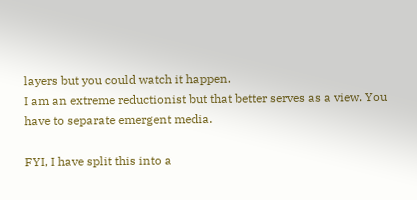layers but you could watch it happen.
I am an extreme reductionist but that better serves as a view. You have to separate emergent media.

FYI, I have split this into a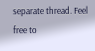separate thread. Feel free to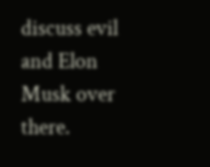discuss evil and Elon Musk over there.